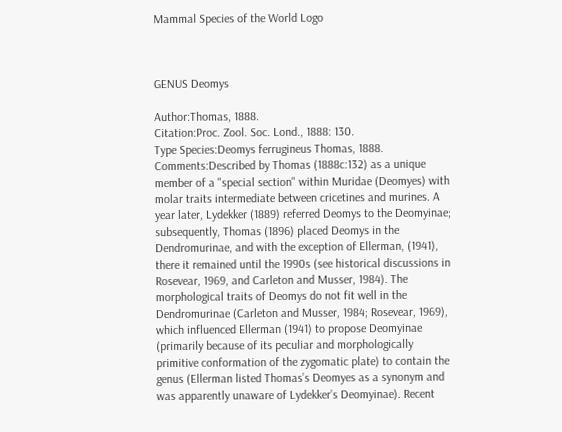Mammal Species of the World Logo



GENUS Deomys

Author:Thomas, 1888.
Citation:Proc. Zool. Soc. Lond., 1888: 130.
Type Species:Deomys ferrugineus Thomas, 1888.
Comments:Described by Thomas (1888c:132) as a unique member of a "special section" within Muridae (Deomyes) with molar traits intermediate between cricetines and murines. A year later, Lydekker (1889) referred Deomys to the Deomyinae; subsequently, Thomas (1896) placed Deomys in the Dendromurinae, and with the exception of Ellerman, (1941), there it remained until the 1990s (see historical discussions in Rosevear, 1969, and Carleton and Musser, 1984). The morphological traits of Deomys do not fit well in the Dendromurinae (Carleton and Musser, 1984; Rosevear, 1969), which influenced Ellerman (1941) to propose Deomyinae (primarily because of its peculiar and morphologically primitive conformation of the zygomatic plate) to contain the genus (Ellerman listed Thomas’s Deomyes as a synonym and was apparently unaware of Lydekker’s Deomyinae). Recent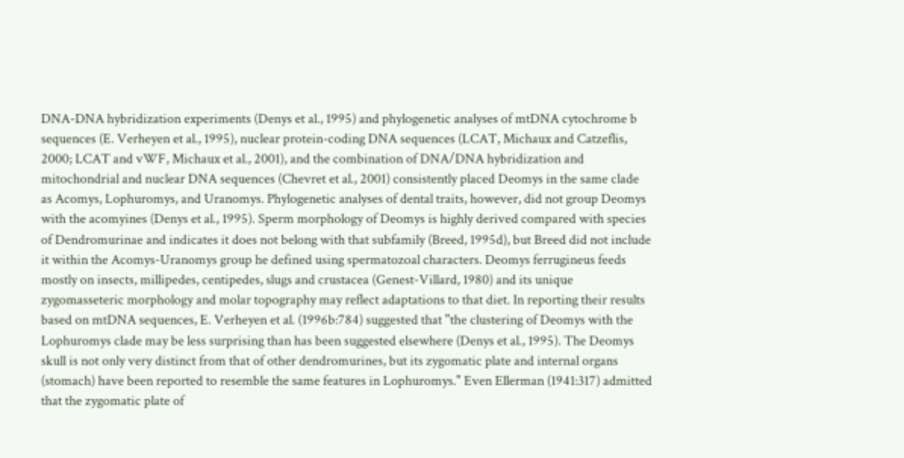DNA-DNA hybridization experiments (Denys et al., 1995) and phylogenetic analyses of mtDNA cytochrome b sequences (E. Verheyen et al., 1995), nuclear protein-coding DNA sequences (LCAT, Michaux and Catzeflis, 2000; LCAT and vWF, Michaux et al., 2001), and the combination of DNA/DNA hybridization and mitochondrial and nuclear DNA sequences (Chevret et al., 2001) consistently placed Deomys in the same clade as Acomys, Lophuromys, and Uranomys. Phylogenetic analyses of dental traits, however, did not group Deomys with the acomyines (Denys et al., 1995). Sperm morphology of Deomys is highly derived compared with species of Dendromurinae and indicates it does not belong with that subfamily (Breed, 1995d), but Breed did not include it within the Acomys-Uranomys group he defined using spermatozoal characters. Deomys ferrugineus feeds mostly on insects, millipedes, centipedes, slugs and crustacea (Genest-Villard, 1980) and its unique zygomasseteric morphology and molar topography may reflect adaptations to that diet. In reporting their results based on mtDNA sequences, E. Verheyen et al. (1996b:784) suggested that "the clustering of Deomys with the Lophuromys clade may be less surprising than has been suggested elsewhere (Denys et al., 1995). The Deomys skull is not only very distinct from that of other dendromurines, but its zygomatic plate and internal organs (stomach) have been reported to resemble the same features in Lophuromys." Even Ellerman (1941:317) admitted that the zygomatic plate of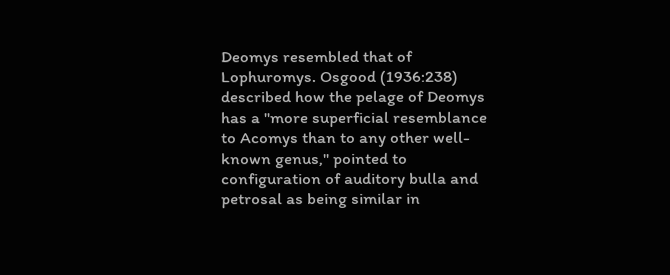Deomys resembled that of Lophuromys. Osgood (1936:238) described how the pelage of Deomys has a "more superficial resemblance to Acomys than to any other well-known genus," pointed to configuration of auditory bulla and petrosal as being similar in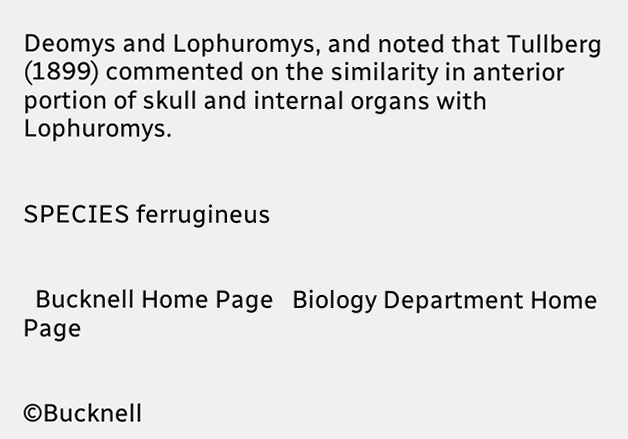Deomys and Lophuromys, and noted that Tullberg (1899) commented on the similarity in anterior portion of skull and internal organs with Lophuromys.


SPECIES ferrugineus


  Bucknell Home Page   Biology Department Home Page


©Bucknell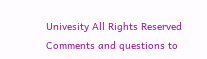Univesity All Rights Reserved
Comments and questions to